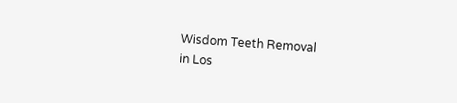Wisdom Teeth Removal
in Los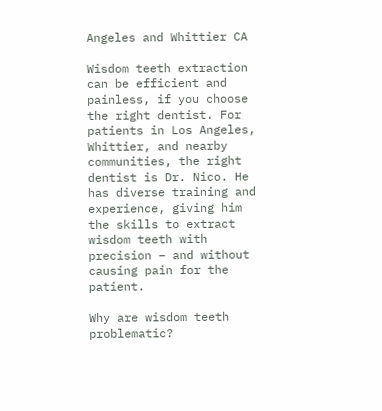Angeles and Whittier CA

Wisdom teeth extraction can be efficient and painless, if you choose the right dentist. For patients in Los Angeles, Whittier, and nearby communities, the right dentist is Dr. Nico. He has diverse training and experience, giving him the skills to extract wisdom teeth with precision – and without causing pain for the patient.

Why are wisdom teeth problematic?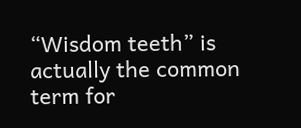“Wisdom teeth” is actually the common term for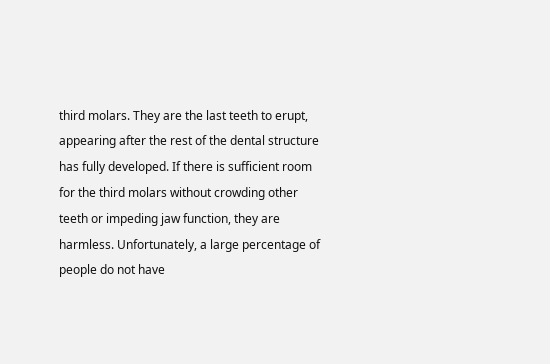third molars. They are the last teeth to erupt, appearing after the rest of the dental structure has fully developed. If there is sufficient room for the third molars without crowding other teeth or impeding jaw function, they are harmless. Unfortunately, a large percentage of people do not have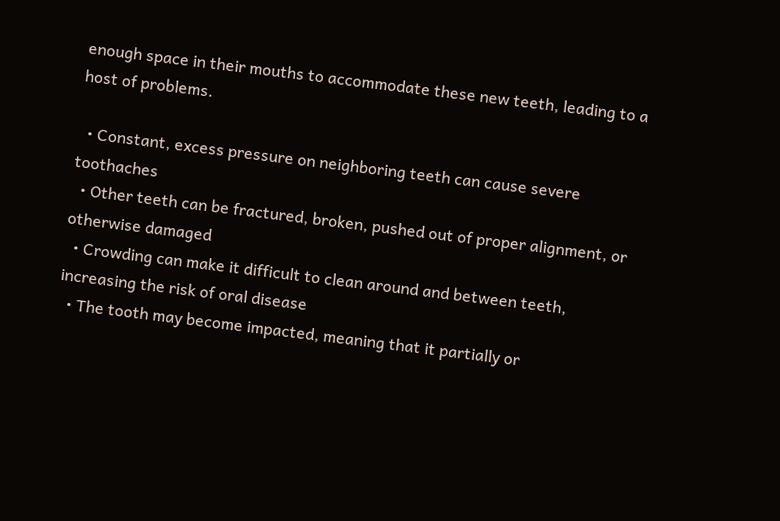enough space in their mouths to accommodate these new teeth, leading to a host of problems.

  • Constant, excess pressure on neighboring teeth can cause severe toothaches
  • Other teeth can be fractured, broken, pushed out of proper alignment, or otherwise damaged
  • Crowding can make it difficult to clean around and between teeth, increasing the risk of oral disease
  • The tooth may become impacted, meaning that it partially or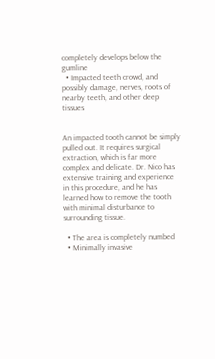completely develops below the gumline
  • Impacted teeth crowd, and possibly damage, nerves, roots of nearby teeth, and other deep tissues


An impacted tooth cannot be simply pulled out. It requires surgical extraction, which is far more complex and delicate. Dr. Nico has extensive training and experience in this procedure, and he has learned how to remove the tooth with minimal disturbance to surrounding tissue.

  • The area is completely numbed
  • Minimally invasive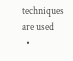techniques are used
  •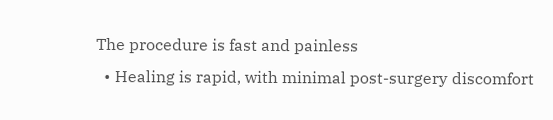The procedure is fast and painless
  • Healing is rapid, with minimal post-surgery discomfort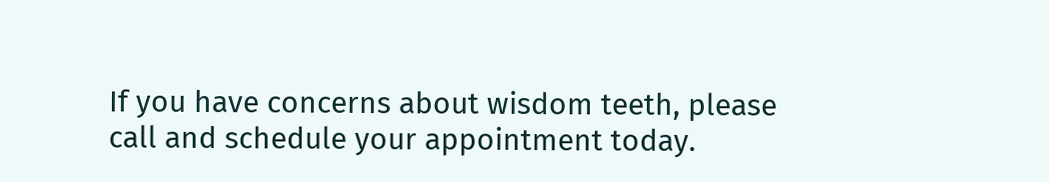If you have concerns about wisdom teeth, please call and schedule your appointment today.